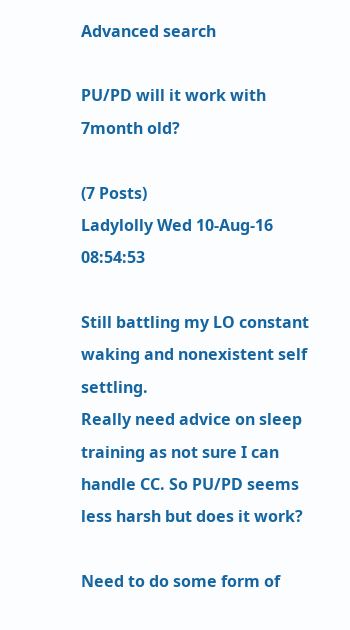Advanced search

PU/PD will it work with 7month old?

(7 Posts)
Ladylolly Wed 10-Aug-16 08:54:53

Still battling my LO constant waking and nonexistent self settling.
Really need advice on sleep training as not sure I can handle CC. So PU/PD seems less harsh but does it work?

Need to do some form of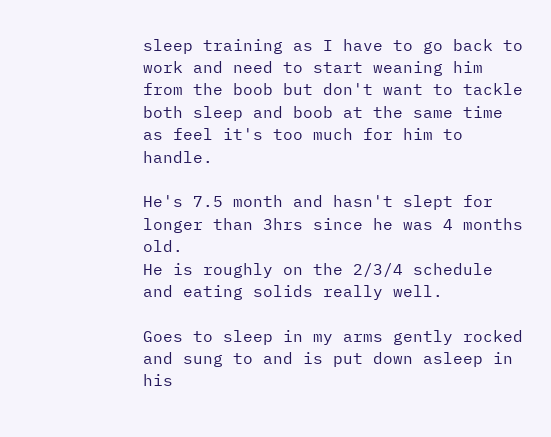sleep training as I have to go back to work and need to start weaning him from the boob but don't want to tackle both sleep and boob at the same time as feel it's too much for him to handle.

He's 7.5 month and hasn't slept for longer than 3hrs since he was 4 months old.
He is roughly on the 2/3/4 schedule and eating solids really well.

Goes to sleep in my arms gently rocked and sung to and is put down asleep in his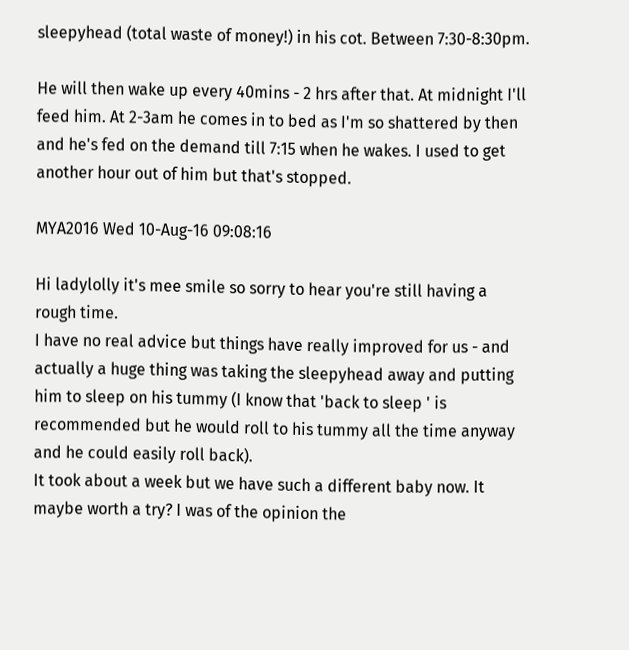sleepyhead (total waste of money!) in his cot. Between 7:30-8:30pm.

He will then wake up every 40mins - 2 hrs after that. At midnight I'll feed him. At 2-3am he comes in to bed as I'm so shattered by then and he's fed on the demand till 7:15 when he wakes. I used to get another hour out of him but that's stopped.

MYA2016 Wed 10-Aug-16 09:08:16

Hi ladylolly it's mee smile so sorry to hear you're still having a rough time.
I have no real advice but things have really improved for us - and actually a huge thing was taking the sleepyhead away and putting him to sleep on his tummy (I know that 'back to sleep ' is recommended but he would roll to his tummy all the time anyway and he could easily roll back).
It took about a week but we have such a different baby now. It maybe worth a try? I was of the opinion the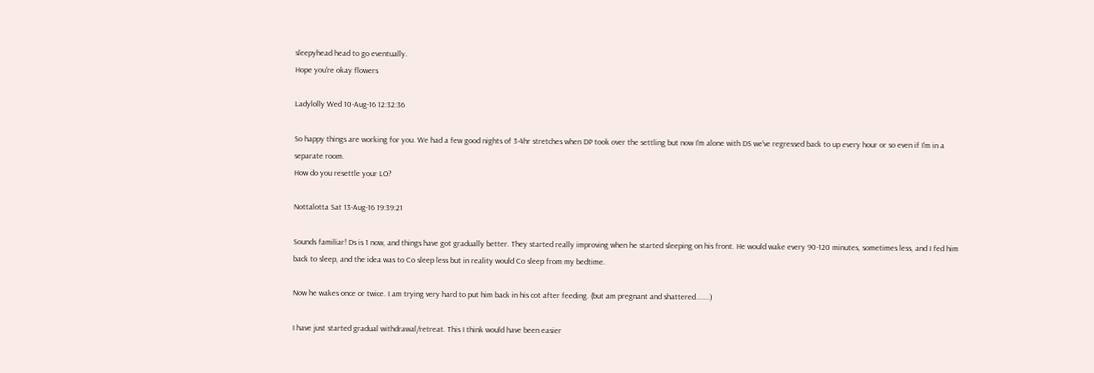sleepyhead head to go eventually.
Hope you're okay flowers

Ladylolly Wed 10-Aug-16 12:32:36

So happy things are working for you. We had a few good nights of 3-4hr stretches when DP took over the settling but now I'm alone with DS we've regressed back to up every hour or so even if I'm in a separate room.
How do you resettle your LO?

Nottalotta Sat 13-Aug-16 19:39:21

Sounds familiar! Ds is 1 now, and things have got gradually better. They started really improving when he started sleeping on his front. He would wake every 90-120 minutes, sometimes less, and I fed him back to sleep, and the idea was to Co sleep less but in reality would Co sleep from my bedtime.

Now he wakes once or twice. I am trying very hard to put him back in his cot after feeding. (but am pregnant and shattered.......)

I have just started gradual withdrawal/retreat. This I think would have been easier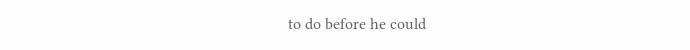to do before he could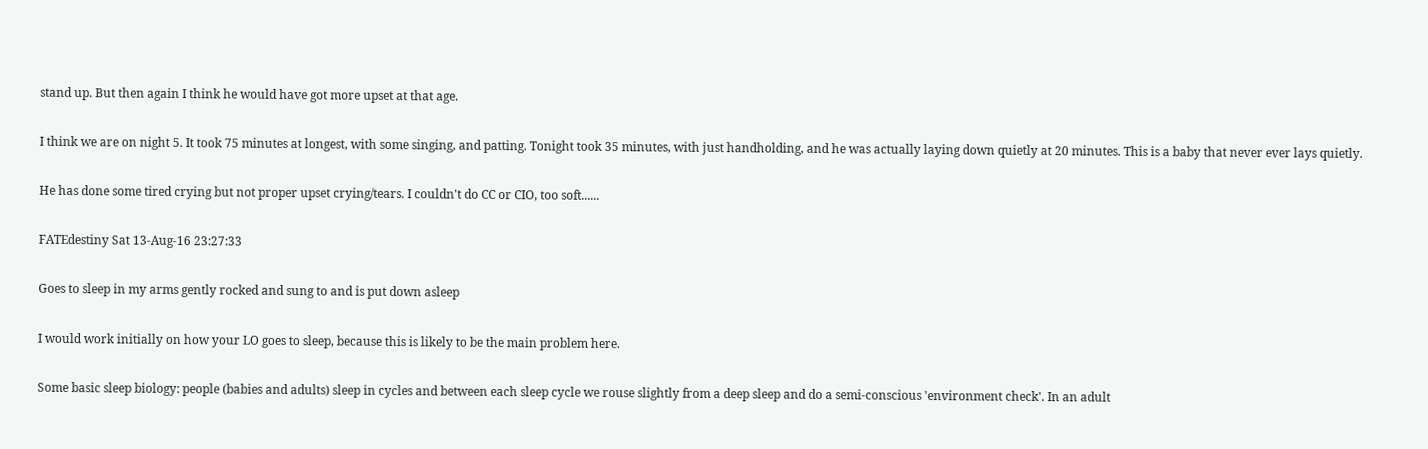stand up. But then again I think he would have got more upset at that age.

I think we are on night 5. It took 75 minutes at longest, with some singing, and patting. Tonight took 35 minutes, with just handholding, and he was actually laying down quietly at 20 minutes. This is a baby that never ever lays quietly.

He has done some tired crying but not proper upset crying/tears. I couldn't do CC or CIO, too soft......

FATEdestiny Sat 13-Aug-16 23:27:33

Goes to sleep in my arms gently rocked and sung to and is put down asleep

I would work initially on how your LO goes to sleep, because this is likely to be the main problem here.

Some basic sleep biology: people (babies and adults) sleep in cycles and between each sleep cycle we rouse slightly from a deep sleep and do a semi-conscious 'environment check'. In an adult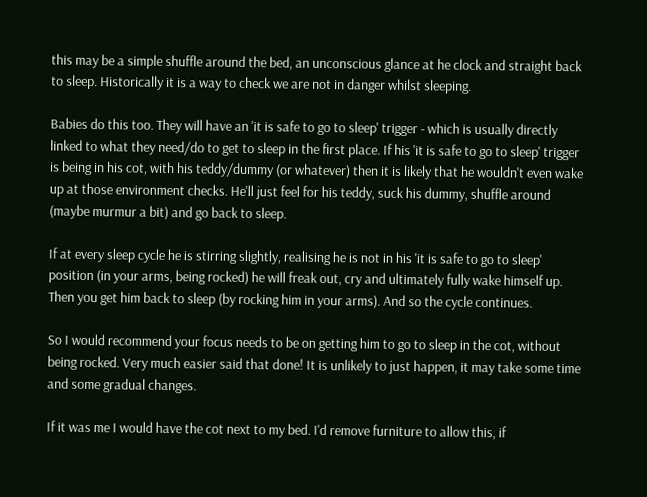this may be a simple shuffle around the bed, an unconscious glance at he clock and straight back to sleep. Historically it is a way to check we are not in danger whilst sleeping.

Babies do this too. They will have an 'it is safe to go to sleep' trigger - which is usually directly linked to what they need/do to get to sleep in the first place. If his 'it is safe to go to sleep' trigger is being in his cot, with his teddy/dummy (or whatever) then it is likely that he wouldn't even wake up at those environment checks. He'll just feel for his teddy, suck his dummy, shuffle around (maybe murmur a bit) and go back to sleep.

If at every sleep cycle he is stirring slightly, realising he is not in his 'it is safe to go to sleep' position (in your arms, being rocked) he will freak out, cry and ultimately fully wake himself up. Then you get him back to sleep (by rocking him in your arms). And so the cycle continues.

So I would recommend your focus needs to be on getting him to go to sleep in the cot, without being rocked. Very much easier said that done! It is unlikely to just happen, it may take some time and some gradual changes.

If it was me I would have the cot next to my bed. I'd remove furniture to allow this, if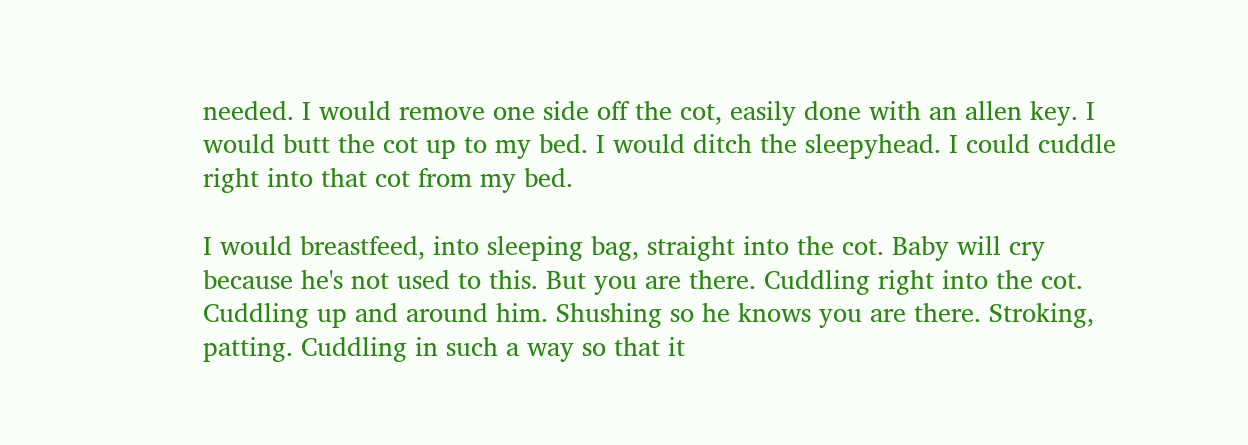needed. I would remove one side off the cot, easily done with an allen key. I would butt the cot up to my bed. I would ditch the sleepyhead. I could cuddle right into that cot from my bed.

I would breastfeed, into sleeping bag, straight into the cot. Baby will cry because he's not used to this. But you are there. Cuddling right into the cot. Cuddling up and around him. Shushing so he knows you are there. Stroking, patting. Cuddling in such a way so that it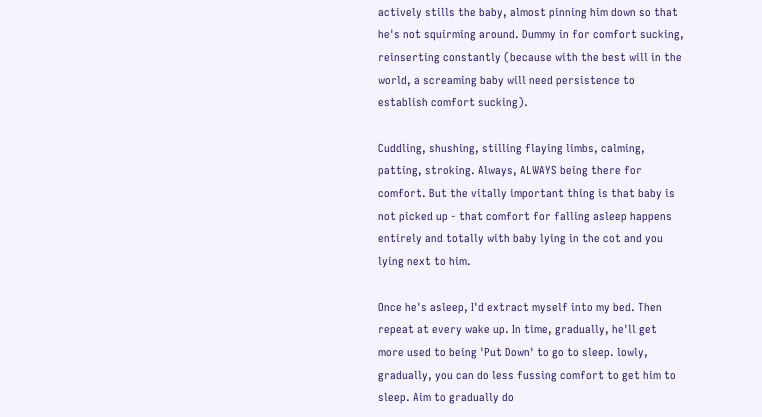actively stills the baby, almost pinning him down so that he's not squirming around. Dummy in for comfort sucking, reinserting constantly (because with the best will in the world, a screaming baby will need persistence to establish comfort sucking).

Cuddling, shushing, stilling flaying limbs, calming, patting, stroking. Always, ALWAYS being there for comfort. But the vitally important thing is that baby is not picked up - that comfort for falling asleep happens entirely and totally with baby lying in the cot and you lying next to him.

Once he's asleep, I'd extract myself into my bed. Then repeat at every wake up. In time, gradually, he'll get more used to being 'Put Down' to go to sleep. lowly, gradually, you can do less fussing comfort to get him to sleep. Aim to gradually do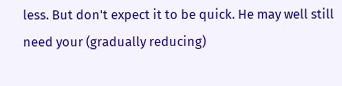less. But don't expect it to be quick. He may well still need your (gradually reducing)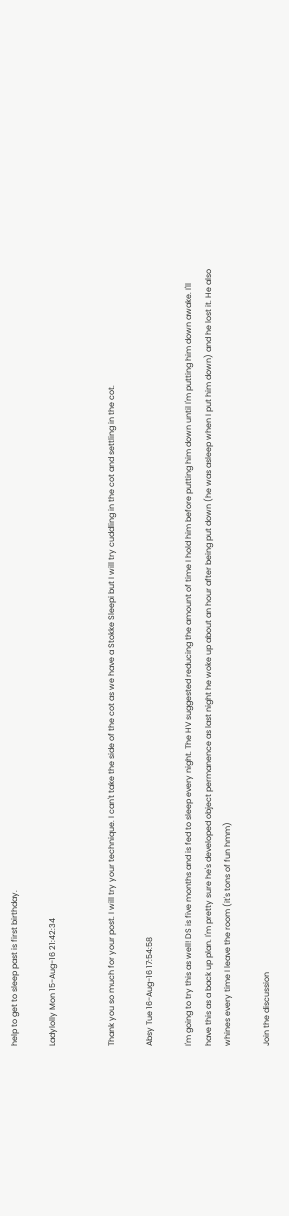help to get to sleep past is first birthday.

Ladylolly Mon 15-Aug-16 21:42:34


Thank you so much for your post. I will try your technique. I can't take the side of the cot as we have a Stokke Sleepi but I will try cuddling in the cot and settling in the cot.

Absy Tue 16-Aug-16 17:54:58

I'm going to try this as well! DS is five months and is fed to sleep every night. The HV suggested reducing the amount of time I hold him before putting him down until I'm putting him down awake. I'll have this as a back up plan. I'm pretty sure he's developed object permanence as last night he woke up about an hour after being put down (he was asleep when I put him down) and he lost it. He also whines every time I leave the room (it's tons of fun hmm)

Join the discussion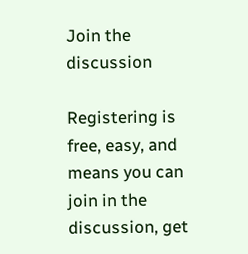Join the discussion

Registering is free, easy, and means you can join in the discussion, get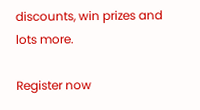discounts, win prizes and lots more.

Register now